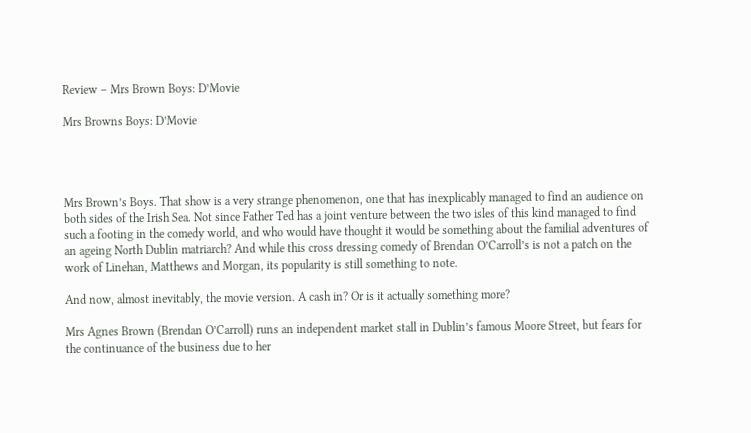Review – Mrs Brown Boys: D’Movie

Mrs Browns Boys: D’Movie




Mrs Brown’s Boys. That show is a very strange phenomenon, one that has inexplicably managed to find an audience on both sides of the Irish Sea. Not since Father Ted has a joint venture between the two isles of this kind managed to find such a footing in the comedy world, and who would have thought it would be something about the familial adventures of an ageing North Dublin matriarch? And while this cross dressing comedy of Brendan O’Carroll’s is not a patch on the work of Linehan, Matthews and Morgan, its popularity is still something to note.

And now, almost inevitably, the movie version. A cash in? Or is it actually something more?

Mrs Agnes Brown (Brendan O’Carroll) runs an independent market stall in Dublin’s famous Moore Street, but fears for the continuance of the business due to her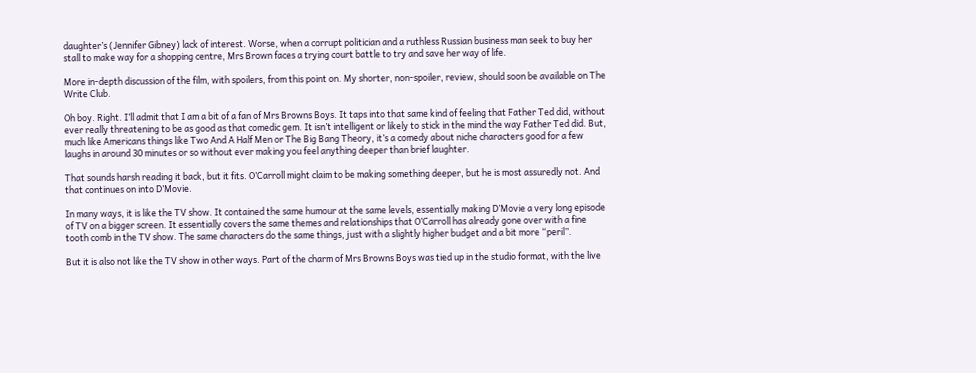daughter’s (Jennifer Gibney) lack of interest. Worse, when a corrupt politician and a ruthless Russian business man seek to buy her stall to make way for a shopping centre, Mrs Brown faces a trying court battle to try and save her way of life.

More in-depth discussion of the film, with spoilers, from this point on. My shorter, non-spoiler, review, should soon be available on The Write Club.

Oh boy. Right. I’ll admit that I am a bit of a fan of Mrs Browns Boys. It taps into that same kind of feeling that Father Ted did, without ever really threatening to be as good as that comedic gem. It isn’t intelligent or likely to stick in the mind the way Father Ted did. But, much like Americans things like Two And A Half Men or The Big Bang Theory, it’s a comedy about niche characters good for a few laughs in around 30 minutes or so without ever making you feel anything deeper than brief laughter.

That sounds harsh reading it back, but it fits. O’Carroll might claim to be making something deeper, but he is most assuredly not. And that continues on into D’Movie.

In many ways, it is like the TV show. It contained the same humour at the same levels, essentially making D’Movie a very long episode of TV on a bigger screen. It essentially covers the same themes and relationships that O’Carroll has already gone over with a fine tooth comb in the TV show. The same characters do the same things, just with a slightly higher budget and a bit more “peril”.

But it is also not like the TV show in other ways. Part of the charm of Mrs Browns Boys was tied up in the studio format, with the live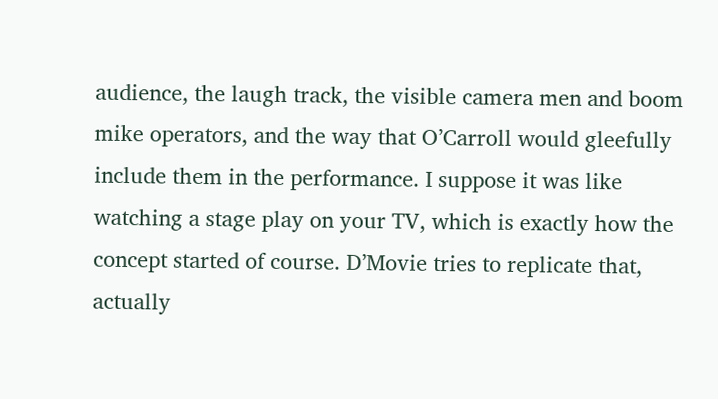audience, the laugh track, the visible camera men and boom mike operators, and the way that O’Carroll would gleefully include them in the performance. I suppose it was like watching a stage play on your TV, which is exactly how the concept started of course. D’Movie tries to replicate that, actually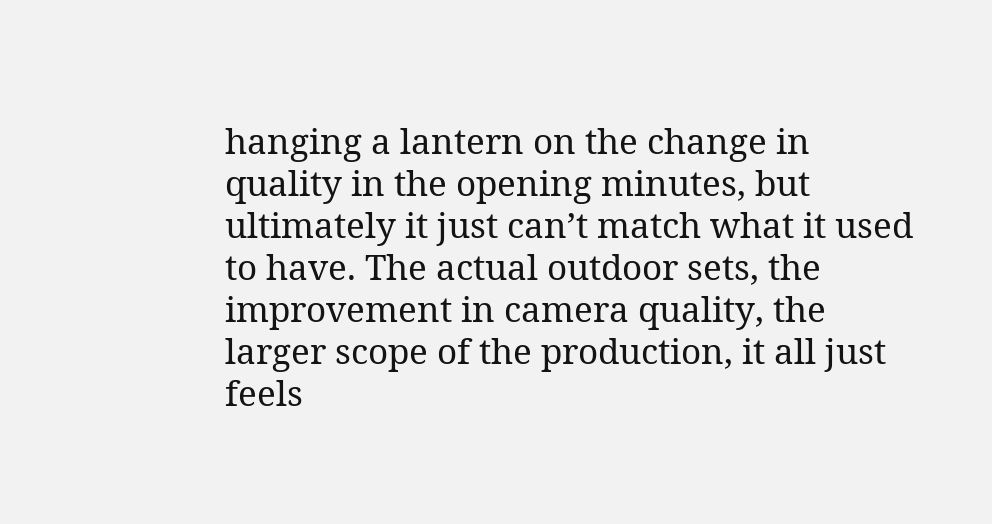hanging a lantern on the change in quality in the opening minutes, but ultimately it just can’t match what it used to have. The actual outdoor sets, the improvement in camera quality, the larger scope of the production, it all just feels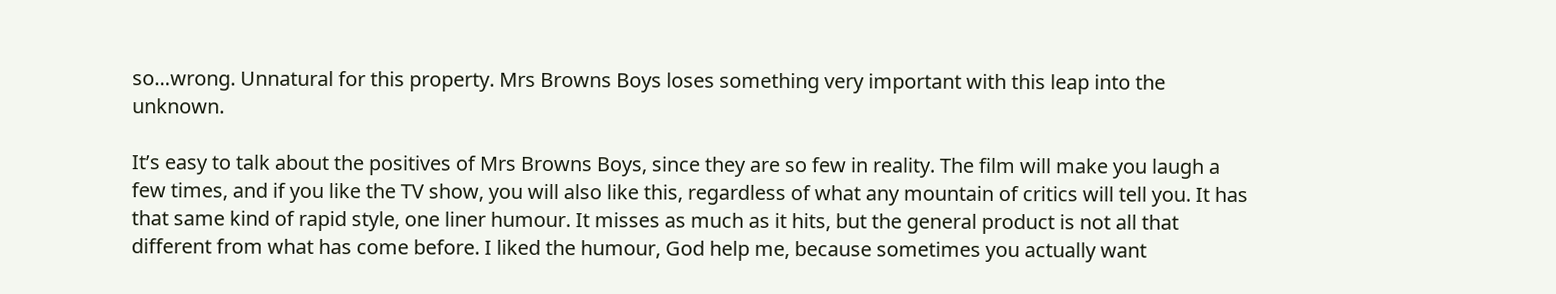so…wrong. Unnatural for this property. Mrs Browns Boys loses something very important with this leap into the unknown.

It’s easy to talk about the positives of Mrs Browns Boys, since they are so few in reality. The film will make you laugh a few times, and if you like the TV show, you will also like this, regardless of what any mountain of critics will tell you. It has that same kind of rapid style, one liner humour. It misses as much as it hits, but the general product is not all that different from what has come before. I liked the humour, God help me, because sometimes you actually want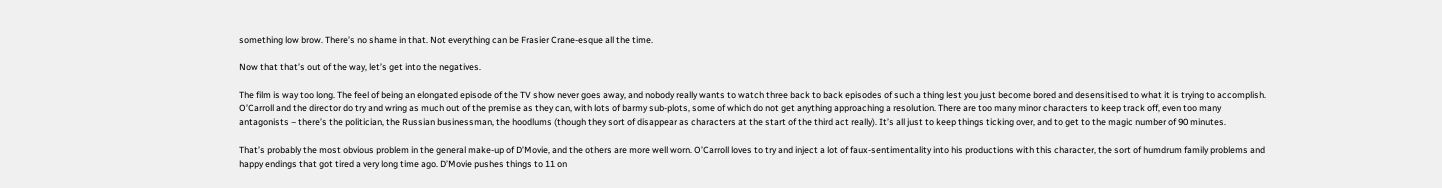something low brow. There’s no shame in that. Not everything can be Frasier Crane-esque all the time.

Now that that’s out of the way, let’s get into the negatives.

The film is way too long. The feel of being an elongated episode of the TV show never goes away, and nobody really wants to watch three back to back episodes of such a thing lest you just become bored and desensitised to what it is trying to accomplish. O’Carroll and the director do try and wring as much out of the premise as they can, with lots of barmy sub-plots, some of which do not get anything approaching a resolution. There are too many minor characters to keep track off, even too many antagonists – there’s the politician, the Russian businessman, the hoodlums (though they sort of disappear as characters at the start of the third act really). It’s all just to keep things ticking over, and to get to the magic number of 90 minutes.

That’s probably the most obvious problem in the general make-up of D’Movie, and the others are more well worn. O’Carroll loves to try and inject a lot of faux-sentimentality into his productions with this character, the sort of humdrum family problems and happy endings that got tired a very long time ago. D’Movie pushes things to 11 on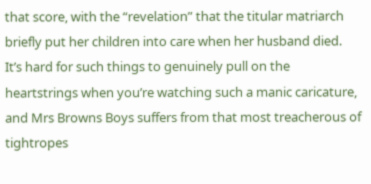that score, with the “revelation” that the titular matriarch briefly put her children into care when her husband died. It’s hard for such things to genuinely pull on the heartstrings when you’re watching such a manic caricature, and Mrs Browns Boys suffers from that most treacherous of tightropes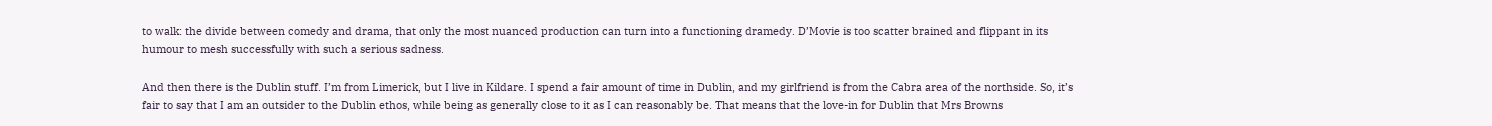to walk: the divide between comedy and drama, that only the most nuanced production can turn into a functioning dramedy. D’Movie is too scatter brained and flippant in its humour to mesh successfully with such a serious sadness.

And then there is the Dublin stuff. I’m from Limerick, but I live in Kildare. I spend a fair amount of time in Dublin, and my girlfriend is from the Cabra area of the northside. So, it’s fair to say that I am an outsider to the Dublin ethos, while being as generally close to it as I can reasonably be. That means that the love-in for Dublin that Mrs Browns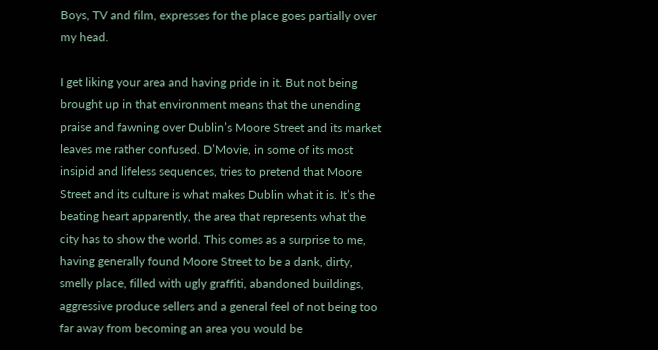Boys, TV and film, expresses for the place goes partially over my head.

I get liking your area and having pride in it. But not being brought up in that environment means that the unending praise and fawning over Dublin’s Moore Street and its market leaves me rather confused. D’Movie, in some of its most insipid and lifeless sequences, tries to pretend that Moore Street and its culture is what makes Dublin what it is. It’s the beating heart apparently, the area that represents what the city has to show the world. This comes as a surprise to me, having generally found Moore Street to be a dank, dirty, smelly place, filled with ugly graffiti, abandoned buildings, aggressive produce sellers and a general feel of not being too far away from becoming an area you would be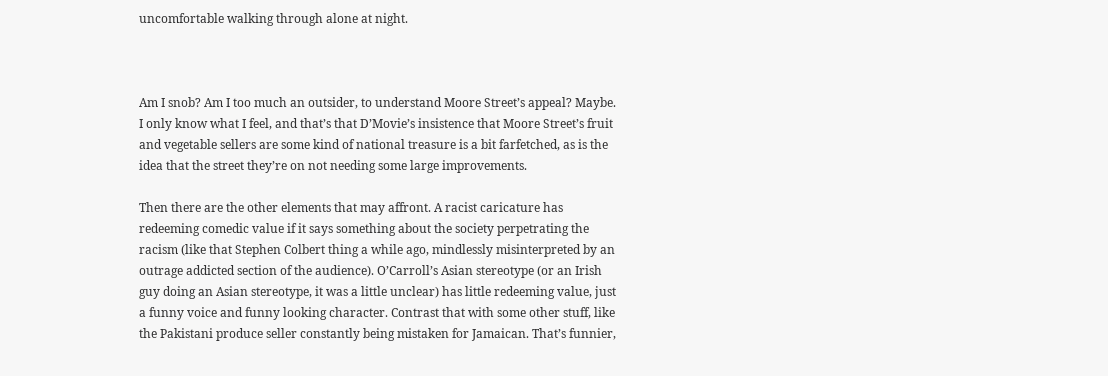uncomfortable walking through alone at night.



Am I snob? Am I too much an outsider, to understand Moore Street’s appeal? Maybe. I only know what I feel, and that’s that D’Movie’s insistence that Moore Street’s fruit and vegetable sellers are some kind of national treasure is a bit farfetched, as is the idea that the street they’re on not needing some large improvements.

Then there are the other elements that may affront. A racist caricature has redeeming comedic value if it says something about the society perpetrating the racism (like that Stephen Colbert thing a while ago, mindlessly misinterpreted by an outrage addicted section of the audience). O’Carroll’s Asian stereotype (or an Irish guy doing an Asian stereotype, it was a little unclear) has little redeeming value, just a funny voice and funny looking character. Contrast that with some other stuff, like the Pakistani produce seller constantly being mistaken for Jamaican. That’s funnier,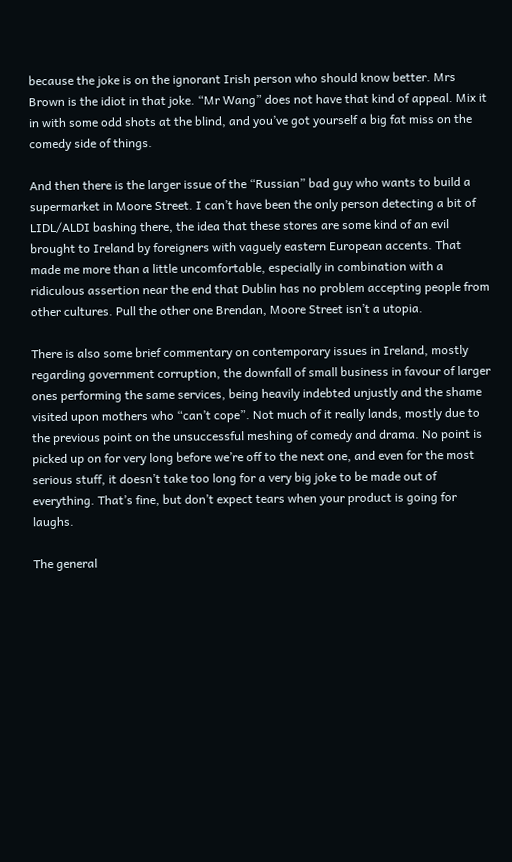because the joke is on the ignorant Irish person who should know better. Mrs Brown is the idiot in that joke. “Mr Wang” does not have that kind of appeal. Mix it in with some odd shots at the blind, and you’ve got yourself a big fat miss on the comedy side of things.

And then there is the larger issue of the “Russian” bad guy who wants to build a supermarket in Moore Street. I can’t have been the only person detecting a bit of LIDL/ALDI bashing there, the idea that these stores are some kind of an evil brought to Ireland by foreigners with vaguely eastern European accents. That made me more than a little uncomfortable, especially in combination with a ridiculous assertion near the end that Dublin has no problem accepting people from other cultures. Pull the other one Brendan, Moore Street isn’t a utopia.

There is also some brief commentary on contemporary issues in Ireland, mostly regarding government corruption, the downfall of small business in favour of larger ones performing the same services, being heavily indebted unjustly and the shame visited upon mothers who “can’t cope”. Not much of it really lands, mostly due to the previous point on the unsuccessful meshing of comedy and drama. No point is picked up on for very long before we’re off to the next one, and even for the most serious stuff, it doesn’t take too long for a very big joke to be made out of everything. That’s fine, but don’t expect tears when your product is going for laughs.

The general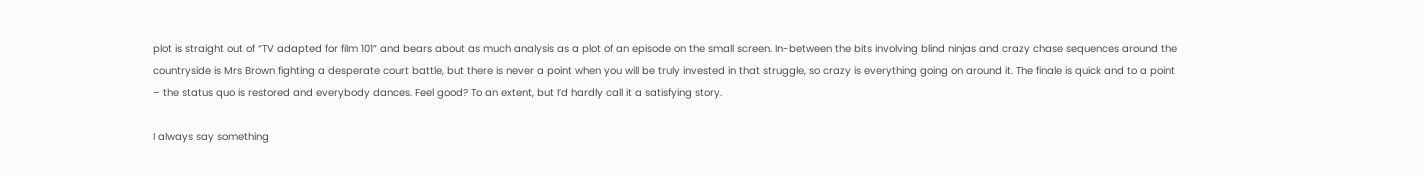plot is straight out of “TV adapted for film 101” and bears about as much analysis as a plot of an episode on the small screen. In-between the bits involving blind ninjas and crazy chase sequences around the countryside is Mrs Brown fighting a desperate court battle, but there is never a point when you will be truly invested in that struggle, so crazy is everything going on around it. The finale is quick and to a point – the status quo is restored and everybody dances. Feel good? To an extent, but I’d hardly call it a satisfying story.

I always say something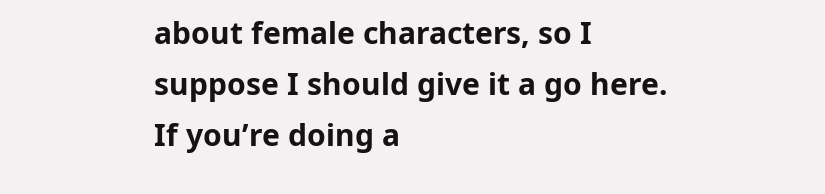about female characters, so I suppose I should give it a go here. If you’re doing a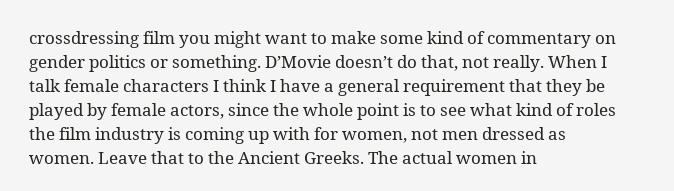crossdressing film you might want to make some kind of commentary on gender politics or something. D’Movie doesn’t do that, not really. When I talk female characters I think I have a general requirement that they be played by female actors, since the whole point is to see what kind of roles the film industry is coming up with for women, not men dressed as women. Leave that to the Ancient Greeks. The actual women in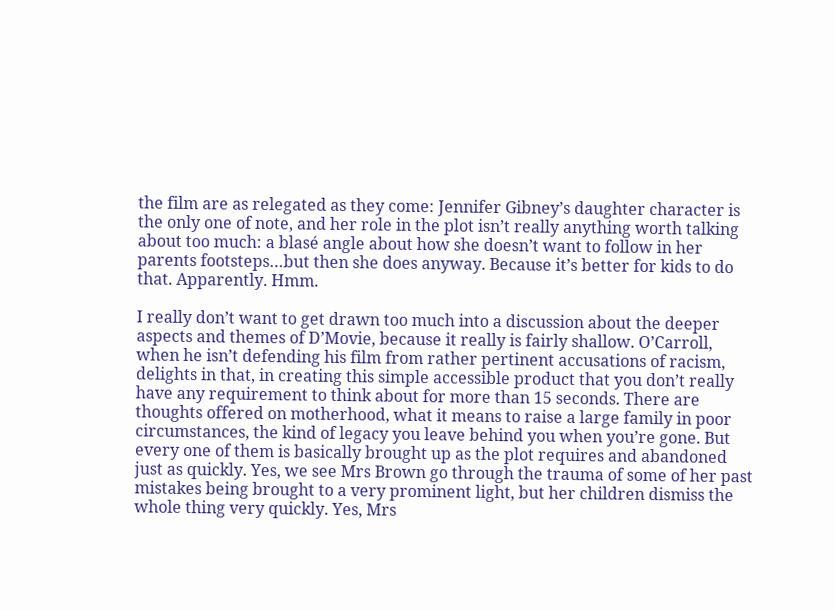the film are as relegated as they come: Jennifer Gibney’s daughter character is the only one of note, and her role in the plot isn’t really anything worth talking about too much: a blasé angle about how she doesn’t want to follow in her parents footsteps…but then she does anyway. Because it’s better for kids to do that. Apparently. Hmm.

I really don’t want to get drawn too much into a discussion about the deeper aspects and themes of D’Movie, because it really is fairly shallow. O’Carroll, when he isn’t defending his film from rather pertinent accusations of racism, delights in that, in creating this simple accessible product that you don’t really have any requirement to think about for more than 15 seconds. There are thoughts offered on motherhood, what it means to raise a large family in poor circumstances, the kind of legacy you leave behind you when you’re gone. But every one of them is basically brought up as the plot requires and abandoned just as quickly. Yes, we see Mrs Brown go through the trauma of some of her past mistakes being brought to a very prominent light, but her children dismiss the whole thing very quickly. Yes, Mrs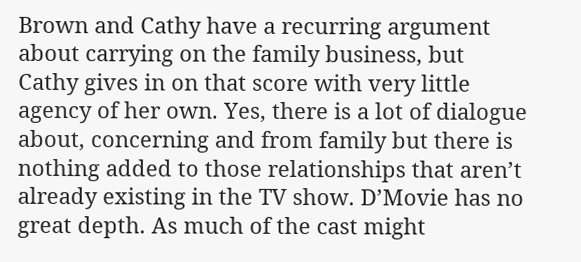Brown and Cathy have a recurring argument about carrying on the family business, but Cathy gives in on that score with very little agency of her own. Yes, there is a lot of dialogue about, concerning and from family but there is nothing added to those relationships that aren’t already existing in the TV show. D’Movie has no great depth. As much of the cast might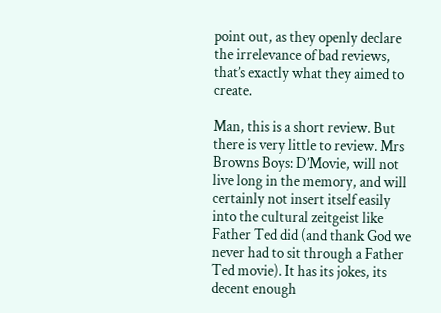point out, as they openly declare the irrelevance of bad reviews, that’s exactly what they aimed to create.

Man, this is a short review. But there is very little to review. Mrs Browns Boys: D’Movie, will not live long in the memory, and will certainly not insert itself easily into the cultural zeitgeist like Father Ted did (and thank God we never had to sit through a Father Ted movie). It has its jokes, its decent enough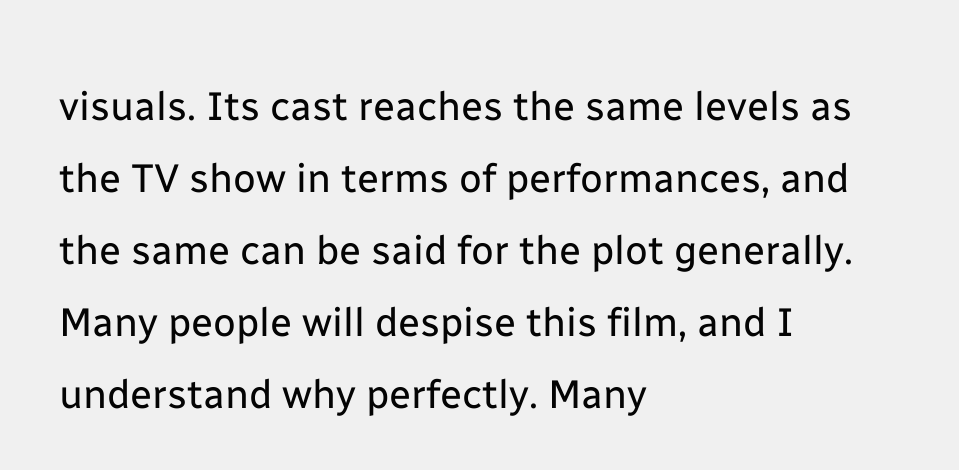visuals. Its cast reaches the same levels as the TV show in terms of performances, and the same can be said for the plot generally. Many people will despise this film, and I understand why perfectly. Many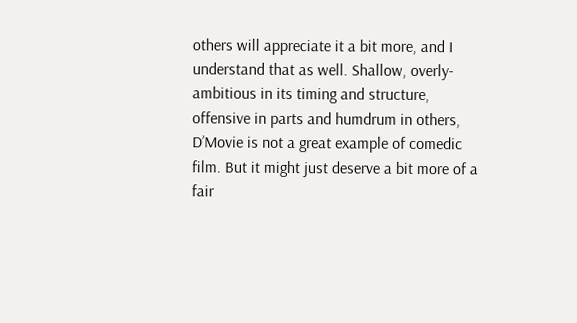others will appreciate it a bit more, and I understand that as well. Shallow, overly-ambitious in its timing and structure, offensive in parts and humdrum in others, D’Movie is not a great example of comedic film. But it might just deserve a bit more of a fair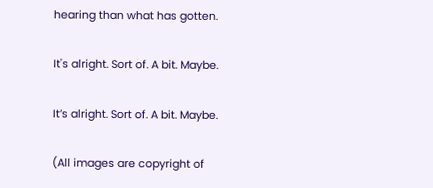hearing than what has gotten.

It's alright. Sort of. A bit. Maybe.

It’s alright. Sort of. A bit. Maybe.

(All images are copyright of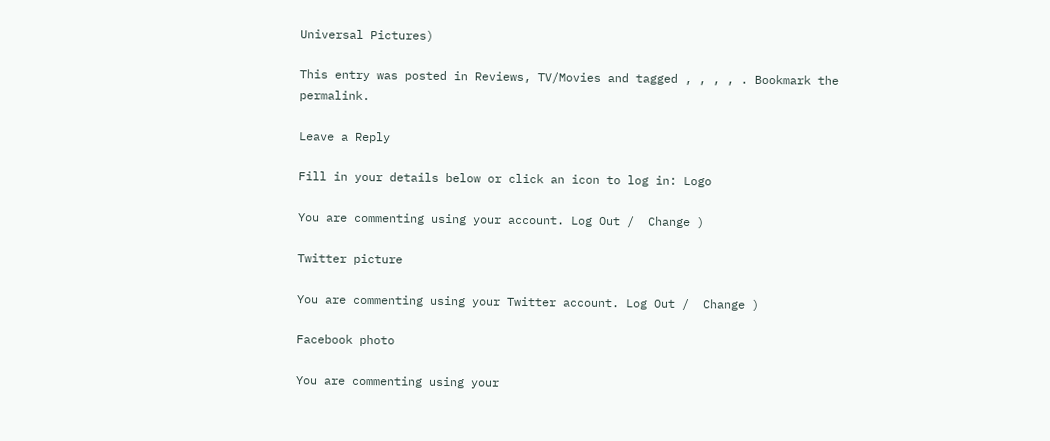Universal Pictures)

This entry was posted in Reviews, TV/Movies and tagged , , , , . Bookmark the permalink.

Leave a Reply

Fill in your details below or click an icon to log in: Logo

You are commenting using your account. Log Out /  Change )

Twitter picture

You are commenting using your Twitter account. Log Out /  Change )

Facebook photo

You are commenting using your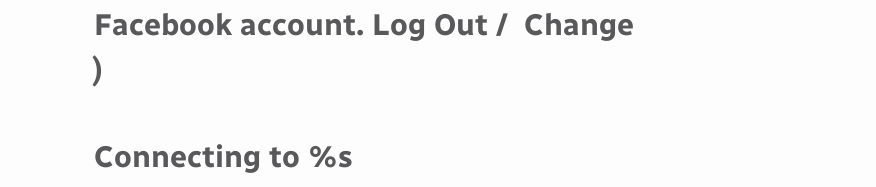Facebook account. Log Out /  Change )

Connecting to %s